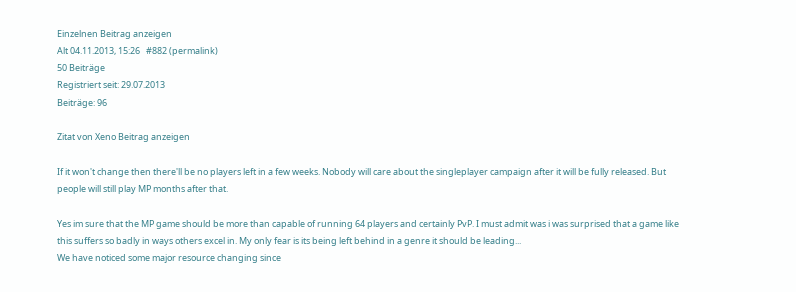Einzelnen Beitrag anzeigen
Alt 04.11.2013, 15:26   #882 (permalink)
50 Beiträge
Registriert seit: 29.07.2013
Beiträge: 96

Zitat von Xeno Beitrag anzeigen

If it won't change then there'll be no players left in a few weeks. Nobody will care about the singleplayer campaign after it will be fully released. But people will still play MP months after that.

Yes im sure that the MP game should be more than capable of running 64 players and certainly PvP. I must admit was i was surprised that a game like this suffers so badly in ways others excel in. My only fear is its being left behind in a genre it should be leading...
We have noticed some major resource changing since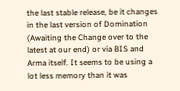the last stable release, be it changes in the last version of Domination (Awaiting the Change over to the latest at our end) or via BIS and Arma itself. It seems to be using a lot less memory than it was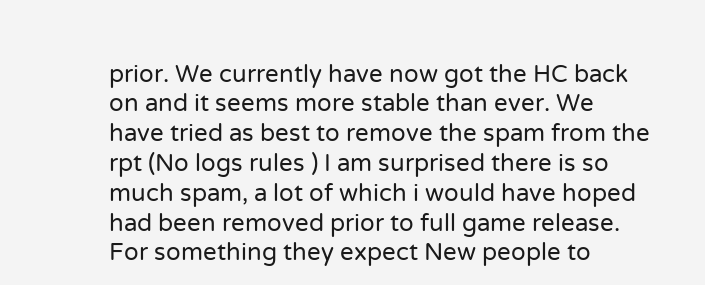prior. We currently have now got the HC back on and it seems more stable than ever. We have tried as best to remove the spam from the rpt (No logs rules ) I am surprised there is so much spam, a lot of which i would have hoped had been removed prior to full game release.
For something they expect New people to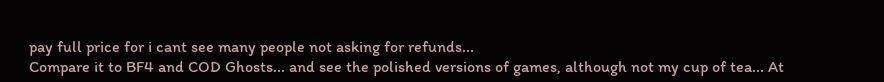pay full price for i cant see many people not asking for refunds...
Compare it to BF4 and COD Ghosts... and see the polished versions of games, although not my cup of tea... At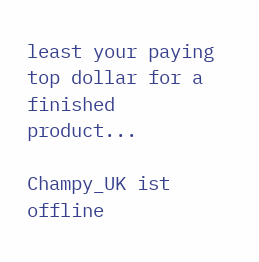least your paying top dollar for a finished product...

Champy_UK ist offline